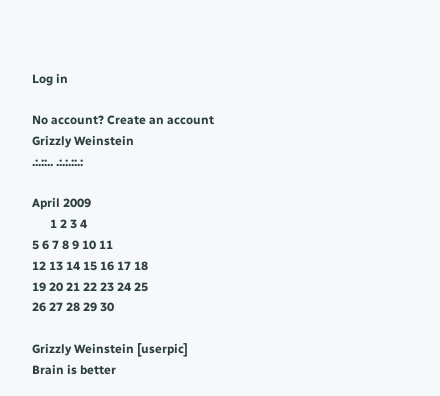Log in

No account? Create an account
Grizzly Weinstein
.:.::.. .:.:.::.:

April 2009
      1 2 3 4
5 6 7 8 9 10 11
12 13 14 15 16 17 18
19 20 21 22 23 24 25
26 27 28 29 30

Grizzly Weinstein [userpic]
Brain is better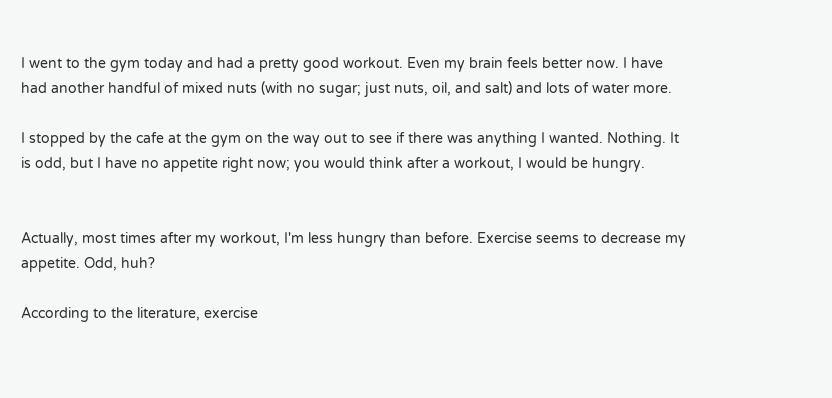I went to the gym today and had a pretty good workout. Even my brain feels better now. I have had another handful of mixed nuts (with no sugar; just nuts, oil, and salt) and lots of water more.

I stopped by the cafe at the gym on the way out to see if there was anything I wanted. Nothing. It is odd, but I have no appetite right now; you would think after a workout, I would be hungry.


Actually, most times after my workout, I'm less hungry than before. Exercise seems to decrease my appetite. Odd, huh?

According to the literature, exercise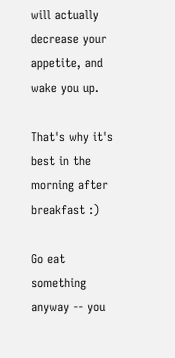will actually decrease your appetite, and wake you up.

That's why it's best in the morning after breakfast :)

Go eat something anyway -- you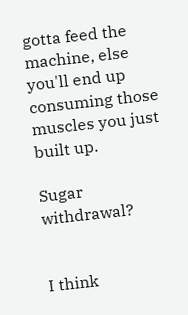gotta feed the machine, else you'll end up consuming those muscles you just built up.

Sugar withdrawal?


I think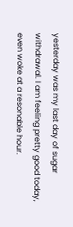yesterday was my last day of sugar withdrawal. I am feeling pretty good today, even woke at a resonable hour.